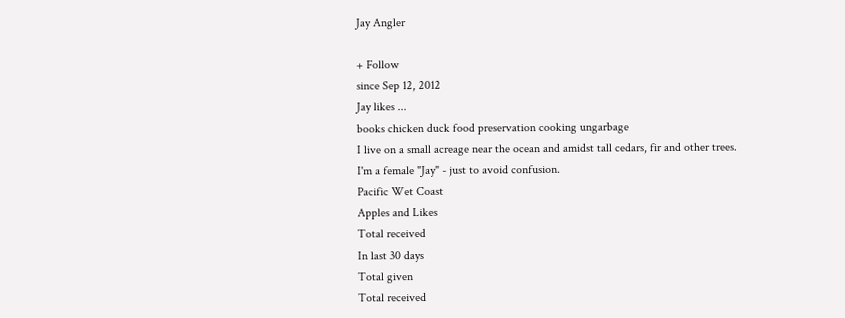Jay Angler

+ Follow
since Sep 12, 2012
Jay likes ...
books chicken duck food preservation cooking ungarbage
I live on a small acreage near the ocean and amidst tall cedars, fir and other trees.
I'm a female "Jay" - just to avoid confusion.
Pacific Wet Coast
Apples and Likes
Total received
In last 30 days
Total given
Total received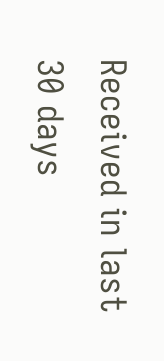Received in last 30 days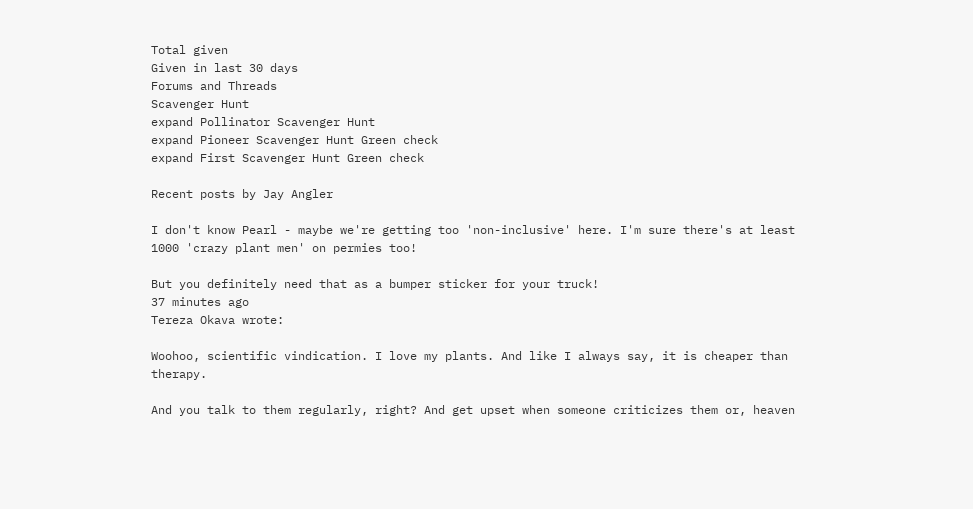Total given
Given in last 30 days
Forums and Threads
Scavenger Hunt
expand Pollinator Scavenger Hunt
expand Pioneer Scavenger Hunt Green check
expand First Scavenger Hunt Green check

Recent posts by Jay Angler

I don't know Pearl - maybe we're getting too 'non-inclusive' here. I'm sure there's at least 1000 'crazy plant men' on permies too!

But you definitely need that as a bumper sticker for your truck!
37 minutes ago
Tereza Okava wrote:

Woohoo, scientific vindication. I love my plants. And like I always say, it is cheaper than therapy.

And you talk to them regularly, right? And get upset when someone criticizes them or, heaven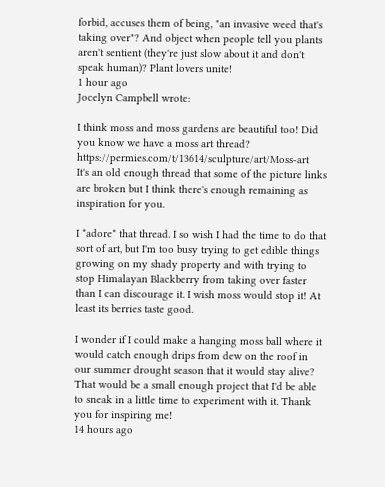forbid, accuses them of being, "an invasive weed that's taking over"? And object when people tell you plants aren't sentient (they're just slow about it and don't speak human)? Plant lovers unite!
1 hour ago
Jocelyn Campbell wrote:

I think moss and moss gardens are beautiful too! Did you know we have a moss art thread? https://permies.com/t/13614/sculpture/art/Moss-art
It's an old enough thread that some of the picture links are broken but I think there's enough remaining as inspiration for you.

I *adore* that thread. I so wish I had the time to do that sort of art, but I'm too busy trying to get edible things growing on my shady property and with trying to stop Himalayan Blackberry from taking over faster than I can discourage it. I wish moss would stop it! At least its berries taste good.

I wonder if I could make a hanging moss ball where it would catch enough drips from dew on the roof in our summer drought season that it would stay alive? That would be a small enough project that I'd be able to sneak in a little time to experiment with it. Thank you for inspiring me!
14 hours ago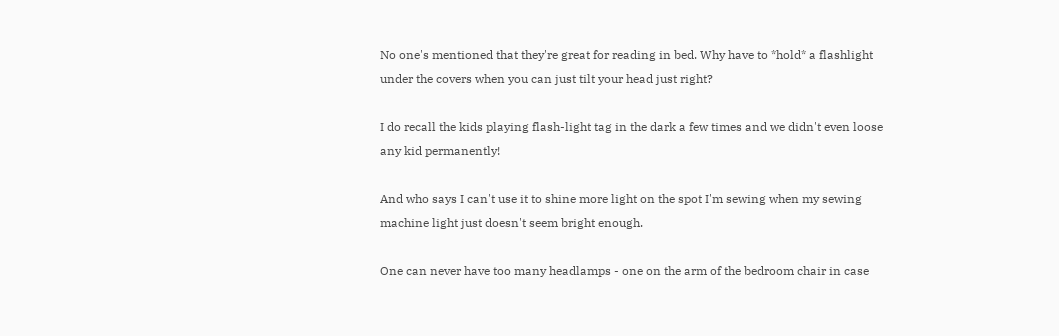No one's mentioned that they're great for reading in bed. Why have to *hold* a flashlight under the covers when you can just tilt your head just right?

I do recall the kids playing flash-light tag in the dark a few times and we didn't even loose any kid permanently!

And who says I can't use it to shine more light on the spot I'm sewing when my sewing machine light just doesn't seem bright enough.

One can never have too many headlamps - one on the arm of the bedroom chair in case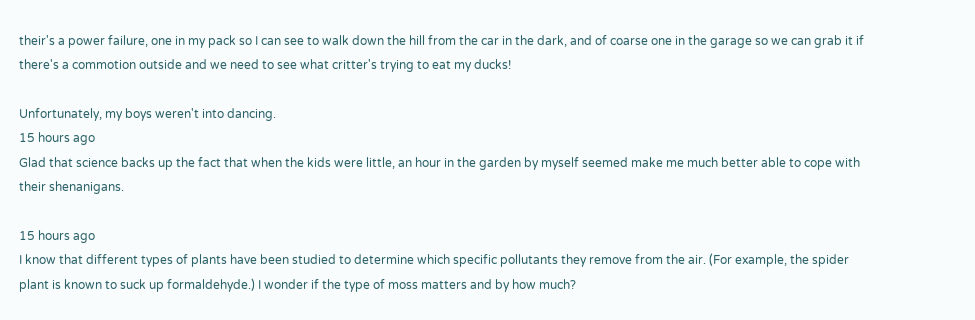their's a power failure, one in my pack so I can see to walk down the hill from the car in the dark, and of coarse one in the garage so we can grab it if there's a commotion outside and we need to see what critter's trying to eat my ducks!

Unfortunately, my boys weren't into dancing.
15 hours ago
Glad that science backs up the fact that when the kids were little, an hour in the garden by myself seemed make me much better able to cope with their shenanigans.

15 hours ago
I know that different types of plants have been studied to determine which specific pollutants they remove from the air. (For example, the spider plant is known to suck up formaldehyde.) I wonder if the type of moss matters and by how much?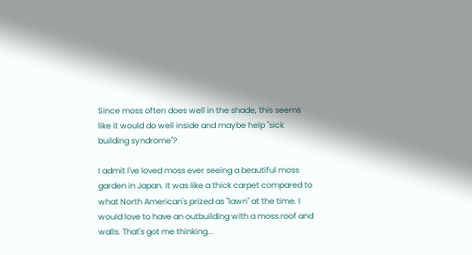Since moss often does well in the shade, this seems like it would do well inside and maybe help "sick building syndrome"?

I admit I've loved moss ever seeing a beautiful moss garden in Japan. It was like a thick carpet compared to what North American's prized as "lawn" at the time. I would love to have an outbuilding with a moss roof and walls. That's got me thinking...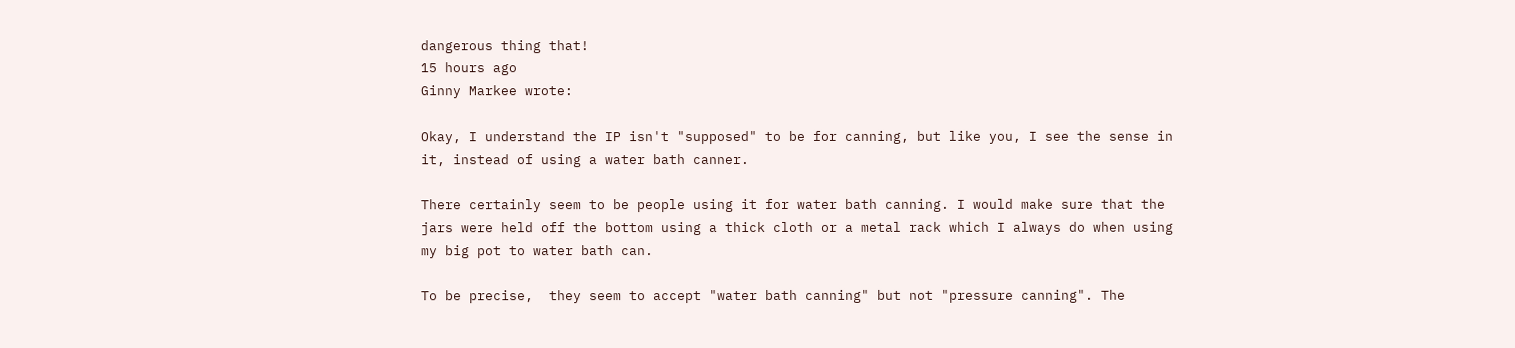dangerous thing that!
15 hours ago
Ginny Markee wrote:

Okay, I understand the IP isn't "supposed" to be for canning, but like you, I see the sense in it, instead of using a water bath canner.

There certainly seem to be people using it for water bath canning. I would make sure that the jars were held off the bottom using a thick cloth or a metal rack which I always do when using my big pot to water bath can.

To be precise,  they seem to accept "water bath canning" but not "pressure canning". The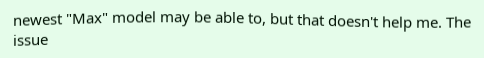newest "Max" model may be able to, but that doesn't help me. The issue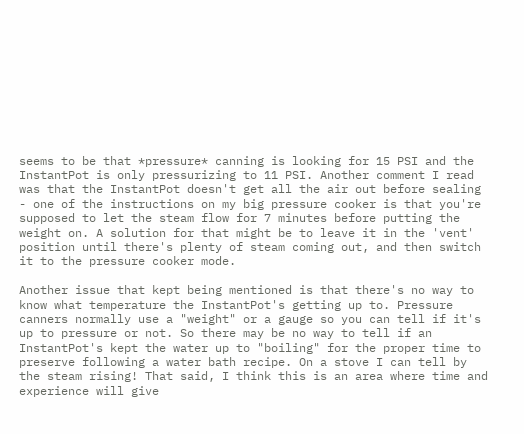seems to be that *pressure* canning is looking for 15 PSI and the InstantPot is only pressurizing to 11 PSI. Another comment I read was that the InstantPot doesn't get all the air out before sealing - one of the instructions on my big pressure cooker is that you're supposed to let the steam flow for 7 minutes before putting the weight on. A solution for that might be to leave it in the 'vent' position until there's plenty of steam coming out, and then switch it to the pressure cooker mode.

Another issue that kept being mentioned is that there's no way to know what temperature the InstantPot's getting up to. Pressure canners normally use a "weight" or a gauge so you can tell if it's up to pressure or not. So there may be no way to tell if an InstantPot's kept the water up to "boiling" for the proper time to preserve following a water bath recipe. On a stove I can tell by the steam rising! That said, I think this is an area where time and experience will give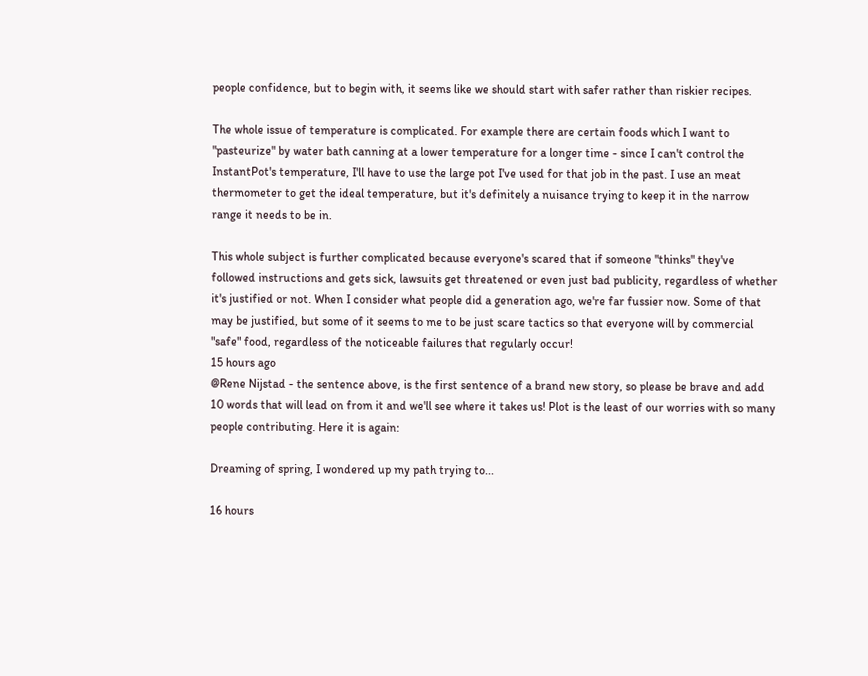people confidence, but to begin with, it seems like we should start with safer rather than riskier recipes.

The whole issue of temperature is complicated. For example there are certain foods which I want to "pasteurize" by water bath canning at a lower temperature for a longer time - since I can't control the InstantPot's temperature, I'll have to use the large pot I've used for that job in the past. I use an meat thermometer to get the ideal temperature, but it's definitely a nuisance trying to keep it in the narrow range it needs to be in.

This whole subject is further complicated because everyone's scared that if someone "thinks" they've followed instructions and gets sick, lawsuits get threatened or even just bad publicity, regardless of whether it's justified or not. When I consider what people did a generation ago, we're far fussier now. Some of that may be justified, but some of it seems to me to be just scare tactics so that everyone will by commercial "safe" food, regardless of the noticeable failures that regularly occur!
15 hours ago
@Rene Nijstad - the sentence above, is the first sentence of a brand new story, so please be brave and add 10 words that will lead on from it and we'll see where it takes us! Plot is the least of our worries with so many people contributing. Here it is again:

Dreaming of spring, I wondered up my path trying to...

16 hours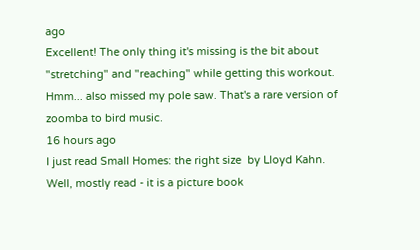ago
Excellent! The only thing it's missing is the bit about "stretching" and "reaching" while getting this workout. Hmm... also missed my pole saw. That's a rare version of zoomba to bird music.
16 hours ago
I just read Small Homes: the right size  by Lloyd Kahn. Well, mostly read - it is a picture book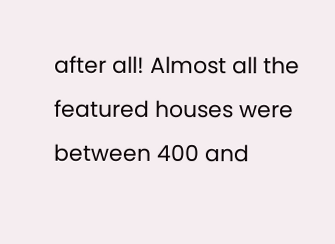after all! Almost all the featured houses were between 400 and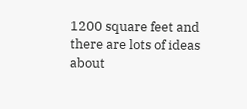1200 square feet and there are lots of ideas about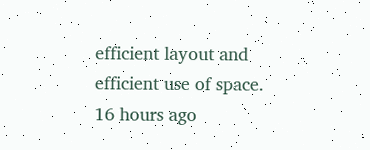efficient layout and efficient use of space.
16 hours ago